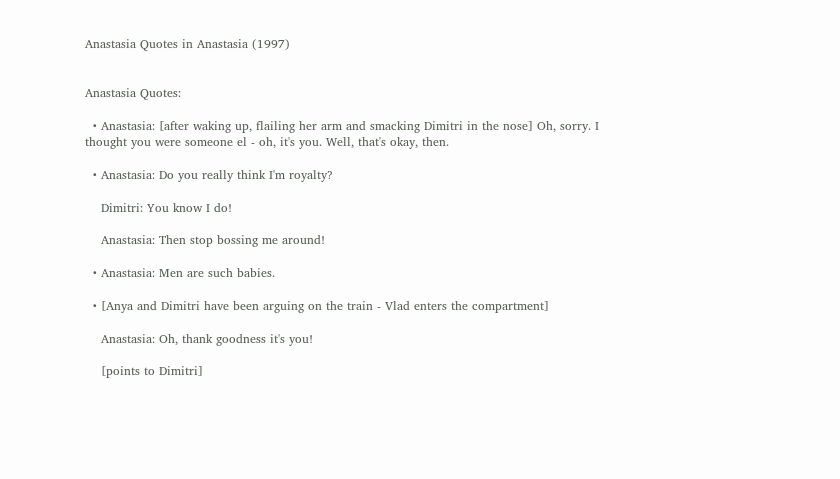Anastasia Quotes in Anastasia (1997)


Anastasia Quotes:

  • Anastasia: [after waking up, flailing her arm and smacking Dimitri in the nose] Oh, sorry. I thought you were someone el - oh, it's you. Well, that's okay, then.

  • Anastasia: Do you really think I'm royalty?

    Dimitri: You know I do!

    Anastasia: Then stop bossing me around!

  • Anastasia: Men are such babies.

  • [Anya and Dimitri have been arguing on the train - Vlad enters the compartment]

    Anastasia: Oh, thank goodness it's you!

    [points to Dimitri]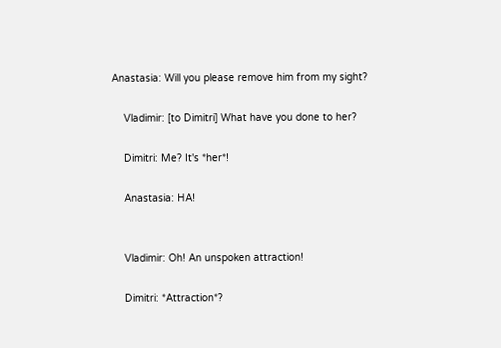Anastasia: Will you please remove him from my sight?

    Vladimir: [to Dimitri] What have you done to her?

    Dimitri: Me? It's *her*!

    Anastasia: HA!


    Vladimir: Oh! An unspoken attraction!

    Dimitri: *Attraction*?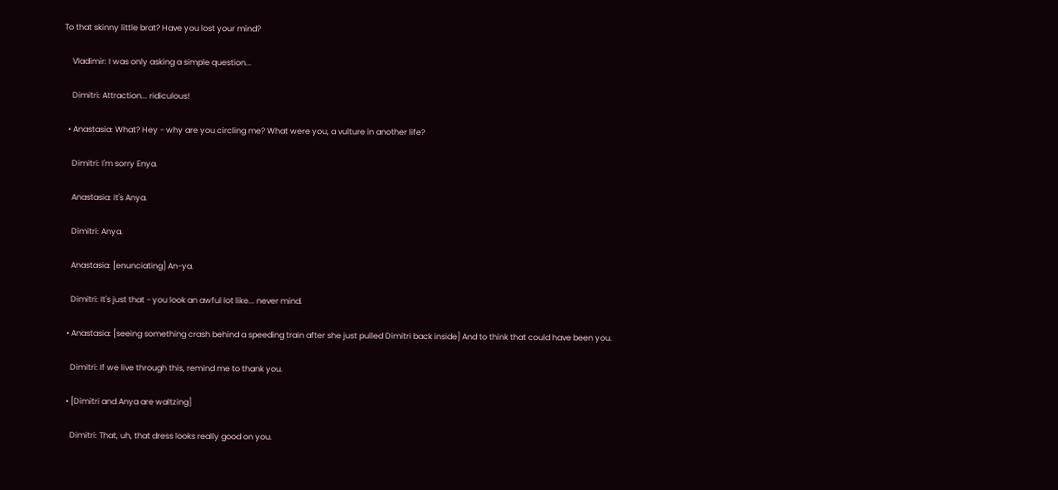To that skinny little brat? Have you lost your mind?

    Vladimir: I was only asking a simple question...

    Dimitri: Attraction... ridiculous!

  • Anastasia: What? Hey - why are you circling me? What were you, a vulture in another life?

    Dimitri: I'm sorry Enya.

    Anastasia: It's Anya.

    Dimitri: Anya.

    Anastasia: [enunciating] An-ya.

    Dimitri: It's just that - you look an awful lot like... never mind.

  • Anastasia: [seeing something crash behind a speeding train after she just pulled Dimitri back inside] And to think that could have been you.

    Dimitri: If we live through this, remind me to thank you.

  • [Dimitri and Anya are waltzing]

    Dimitri: That, uh, that dress looks really good on you.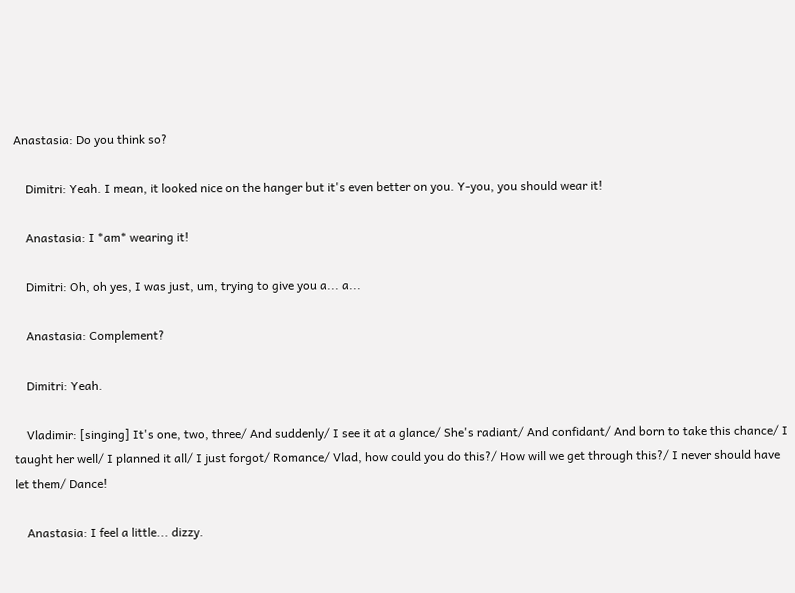Anastasia: Do you think so?

    Dimitri: Yeah. I mean, it looked nice on the hanger but it's even better on you. Y-you, you should wear it!

    Anastasia: I *am* wearing it!

    Dimitri: Oh, oh yes, I was just, um, trying to give you a... a...

    Anastasia: Complement?

    Dimitri: Yeah.

    Vladimir: [singing] It's one, two, three/ And suddenly/ I see it at a glance/ She's radiant/ And confidant/ And born to take this chance/ I taught her well/ I planned it all/ I just forgot/ Romance/ Vlad, how could you do this?/ How will we get through this?/ I never should have let them/ Dance!

    Anastasia: I feel a little... dizzy.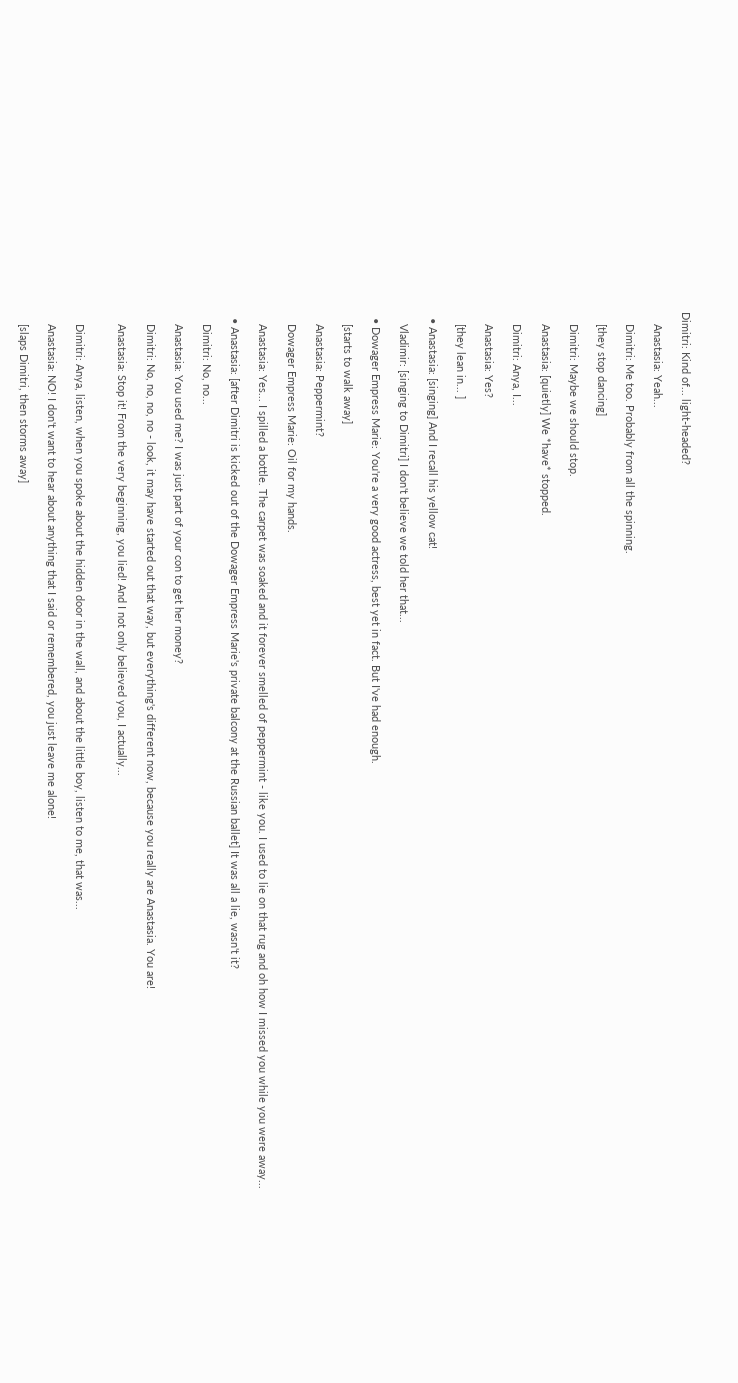Dimitri: Kind of... light-headed?

    Anastasia: Yeah...

    Dimitri: Me too. Probably from all the spinning.

    [they stop dancing]

    Dimitri: Maybe we should stop.

    Anastasia: [quietly] We *have* stopped.

    Dimitri: Anya, I...

    Anastasia: Yes?

    [they lean in... ]

  • Anastasia: [singing] And I recall his yellow cat!

    Vladimir: [singing to Dimitri] I don't believe we told her that...

  • Dowager Empress Marie: You're a very good actress, best yet in fact. But I've had enough.

    [starts to walk away]

    Anastasia: Peppermint?

    Dowager Empress Marie: Oil for my hands.

    Anastasia: Yes... I spilled a bottle. The carpet was soaked and it forever smelled of peppermint - like you. I used to lie on that rug and oh how I missed you while you were away...

  • Anastasia: [after Dimitri is kicked out of the Dowager Empress Marie's private balcony at the Russian ballet] It was all a lie, wasn't it?

    Dimitri: No, no...

    Anastasia: You used me? I was just part of your con to get her money?

    Dimitri: No, no, no, no - look, it may have started out that way, but everything's different now, because you really are Anastasia. You are!

    Anastasia: Stop it! From the very beginning, you lied! And I not only believed you, I actually...


    Dimitri: Anya, listen, when you spoke about the hidden door in the wall, and about the little boy, listen to me, that was...

    Anastasia: NO! I don't want to hear about anything that I said or remembered, you just leave me alone!

    [slaps Dimitri, then storms away]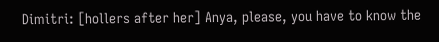Dimitri: [hollers after her] Anya, please, you have to know the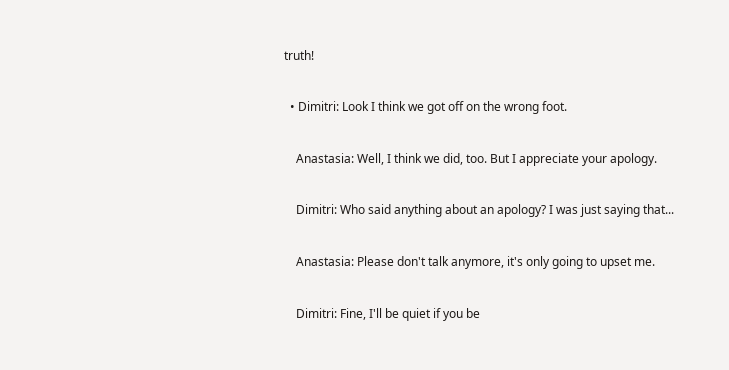truth!

  • Dimitri: Look I think we got off on the wrong foot.

    Anastasia: Well, I think we did, too. But I appreciate your apology.

    Dimitri: Who said anything about an apology? I was just saying that...

    Anastasia: Please don't talk anymore, it's only going to upset me.

    Dimitri: Fine, I'll be quiet if you be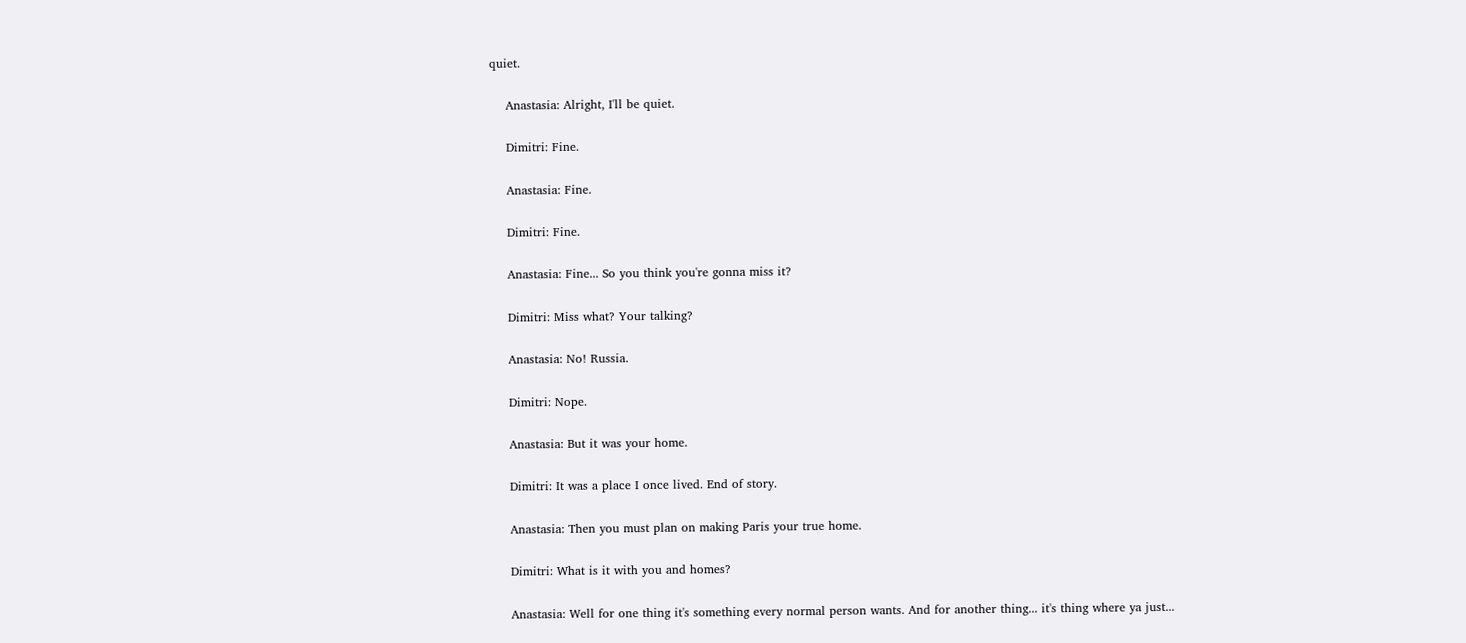quiet.

    Anastasia: Alright, I'll be quiet.

    Dimitri: Fine.

    Anastasia: Fine.

    Dimitri: Fine.

    Anastasia: Fine... So you think you're gonna miss it?

    Dimitri: Miss what? Your talking?

    Anastasia: No! Russia.

    Dimitri: Nope.

    Anastasia: But it was your home.

    Dimitri: It was a place I once lived. End of story.

    Anastasia: Then you must plan on making Paris your true home.

    Dimitri: What is it with you and homes?

    Anastasia: Well for one thing it's something every normal person wants. And for another thing... it's thing where ya just...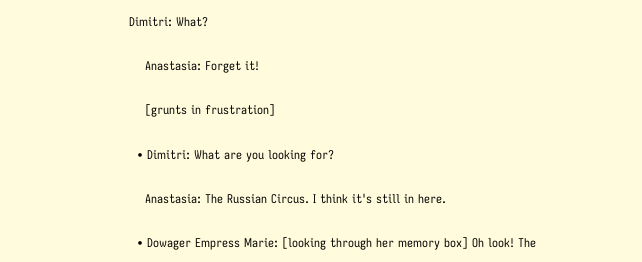Dimitri: What?

    Anastasia: Forget it!

    [grunts in frustration]

  • Dimitri: What are you looking for?

    Anastasia: The Russian Circus. I think it's still in here.

  • Dowager Empress Marie: [looking through her memory box] Oh look! The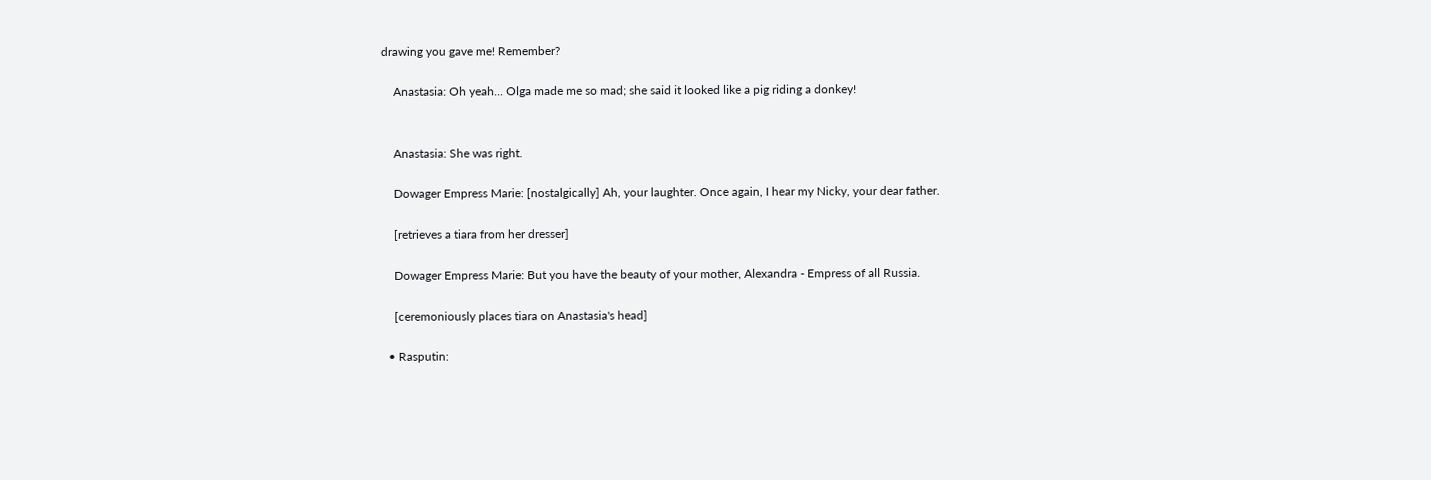drawing you gave me! Remember?

    Anastasia: Oh yeah... Olga made me so mad; she said it looked like a pig riding a donkey!


    Anastasia: She was right.

    Dowager Empress Marie: [nostalgically] Ah, your laughter. Once again, I hear my Nicky, your dear father.

    [retrieves a tiara from her dresser]

    Dowager Empress Marie: But you have the beauty of your mother, Alexandra - Empress of all Russia.

    [ceremoniously places tiara on Anastasia's head]

  • Rasputin: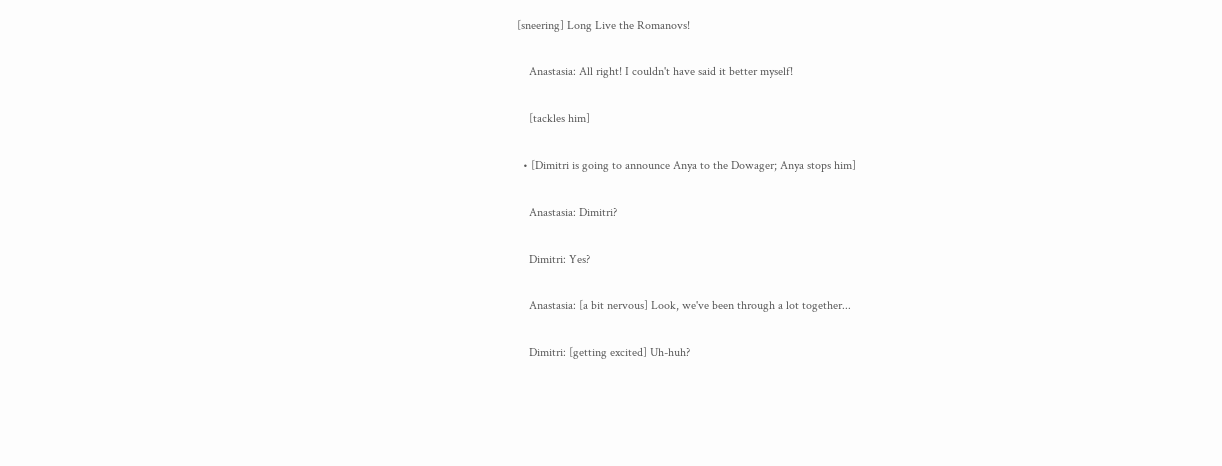[sneering] Long Live the Romanovs!

    Anastasia: All right! I couldn't have said it better myself!

    [tackles him]

  • [Dimitri is going to announce Anya to the Dowager; Anya stops him]

    Anastasia: Dimitri?

    Dimitri: Yes?

    Anastasia: [a bit nervous] Look, we've been through a lot together...

    Dimitri: [getting excited] Uh-huh?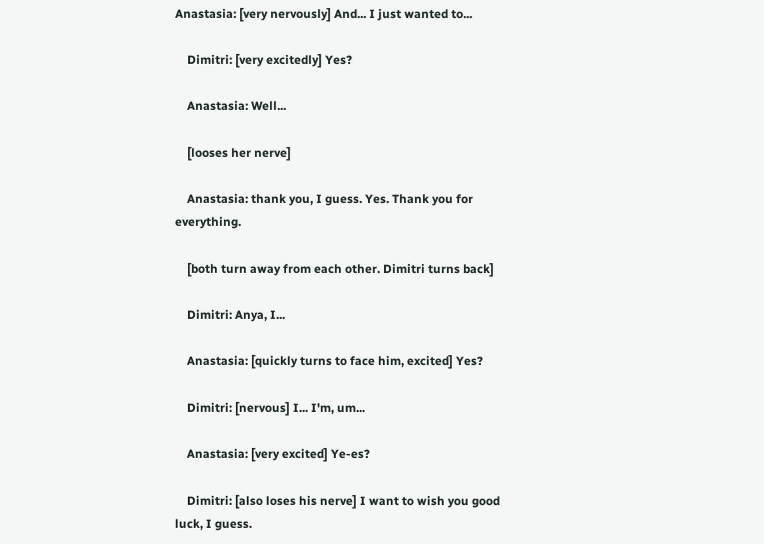Anastasia: [very nervously] And... I just wanted to...

    Dimitri: [very excitedly] Yes?

    Anastasia: Well...

    [looses her nerve]

    Anastasia: thank you, I guess. Yes. Thank you for everything.

    [both turn away from each other. Dimitri turns back]

    Dimitri: Anya, I...

    Anastasia: [quickly turns to face him, excited] Yes?

    Dimitri: [nervous] I... I'm, um...

    Anastasia: [very excited] Ye-es?

    Dimitri: [also loses his nerve] I want to wish you good luck, I guess.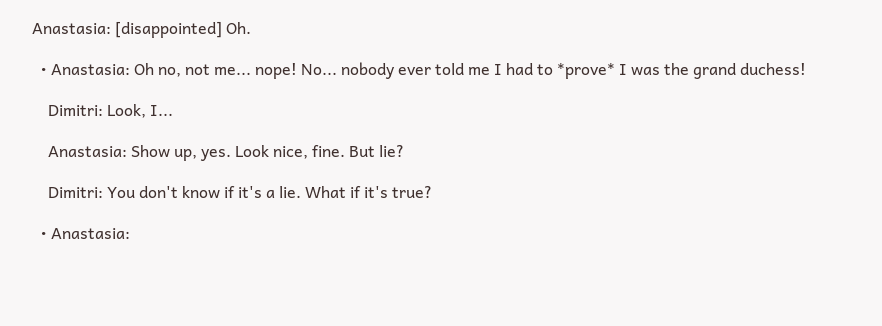Anastasia: [disappointed] Oh.

  • Anastasia: Oh no, not me... nope! No... nobody ever told me I had to *prove* I was the grand duchess!

    Dimitri: Look, I...

    Anastasia: Show up, yes. Look nice, fine. But lie?

    Dimitri: You don't know if it's a lie. What if it's true?

  • Anastasia: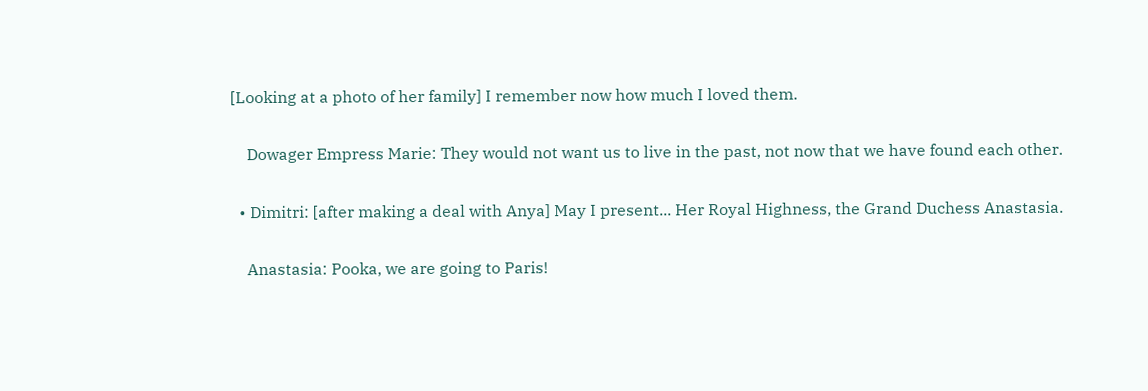[Looking at a photo of her family] I remember now how much I loved them.

    Dowager Empress Marie: They would not want us to live in the past, not now that we have found each other.

  • Dimitri: [after making a deal with Anya] May I present... Her Royal Highness, the Grand Duchess Anastasia.

    Anastasia: Pooka, we are going to Paris!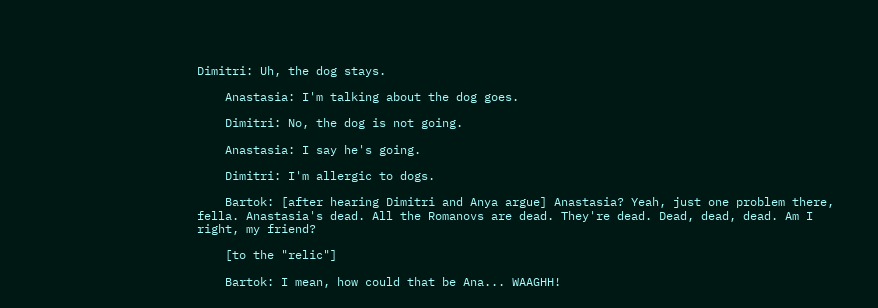Dimitri: Uh, the dog stays.

    Anastasia: I'm talking about the dog goes.

    Dimitri: No, the dog is not going.

    Anastasia: I say he's going.

    Dimitri: I'm allergic to dogs.

    Bartok: [after hearing Dimitri and Anya argue] Anastasia? Yeah, just one problem there, fella. Anastasia's dead. All the Romanovs are dead. They're dead. Dead, dead, dead. Am I right, my friend?

    [to the "relic"]

    Bartok: I mean, how could that be Ana... WAAGHH!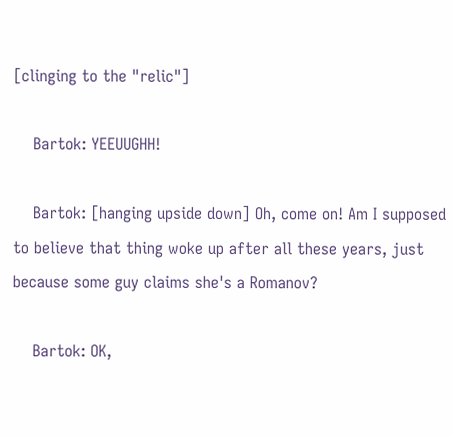[clinging to the "relic"]

    Bartok: YEEUUGHH!

    Bartok: [hanging upside down] Oh, come on! Am I supposed to believe that thing woke up after all these years, just because some guy claims she's a Romanov?

    Bartok: OK,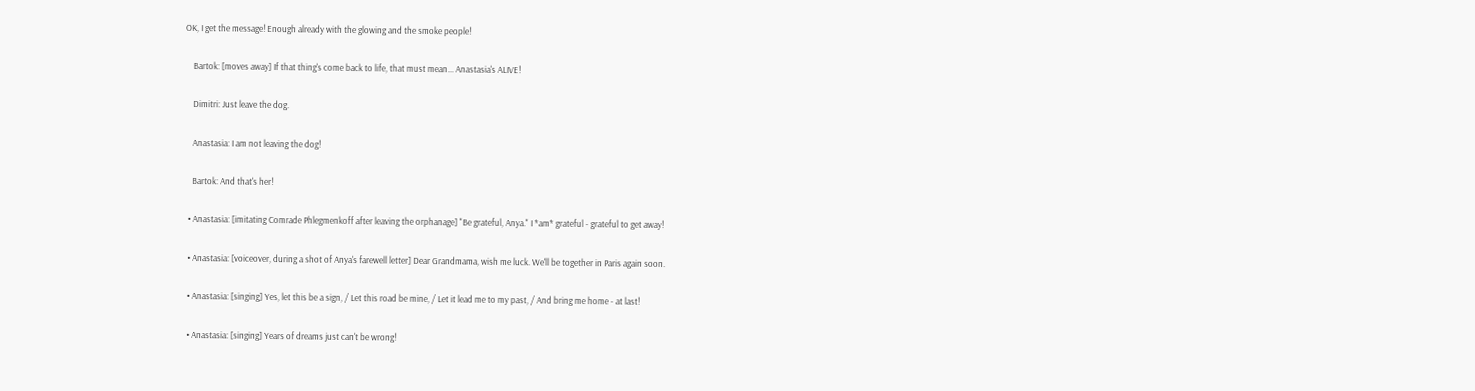OK, I get the message! Enough already with the glowing and the smoke people!

    Bartok: [moves away] If that thing's come back to life, that must mean... Anastasia's ALIVE!

    Dimitri: Just leave the dog.

    Anastasia: I am not leaving the dog!

    Bartok: And that's her!

  • Anastasia: [imitating Comrade Phlegmenkoff after leaving the orphanage] "Be grateful, Anya." I *am* grateful - grateful to get away!

  • Anastasia: [voiceover, during a shot of Anya's farewell letter] Dear Grandmama, wish me luck. We'll be together in Paris again soon.

  • Anastasia: [singing] Yes, let this be a sign, / Let this road be mine, / Let it lead me to my past, / And bring me home - at last!

  • Anastasia: [singing] Years of dreams just can't be wrong!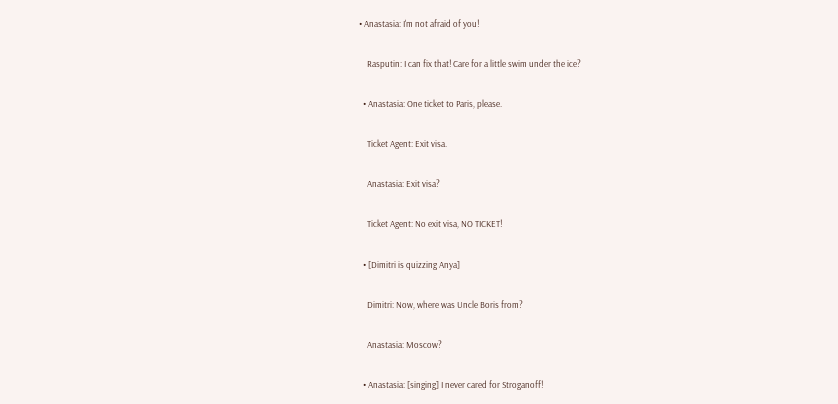• Anastasia: I'm not afraid of you!

    Rasputin: I can fix that! Care for a little swim under the ice?

  • Anastasia: One ticket to Paris, please.

    Ticket Agent: Exit visa.

    Anastasia: Exit visa?

    Ticket Agent: No exit visa, NO TICKET!

  • [Dimitri is quizzing Anya]

    Dimitri: Now, where was Uncle Boris from?

    Anastasia: Moscow?

  • Anastasia: [singing] I never cared for Stroganoff!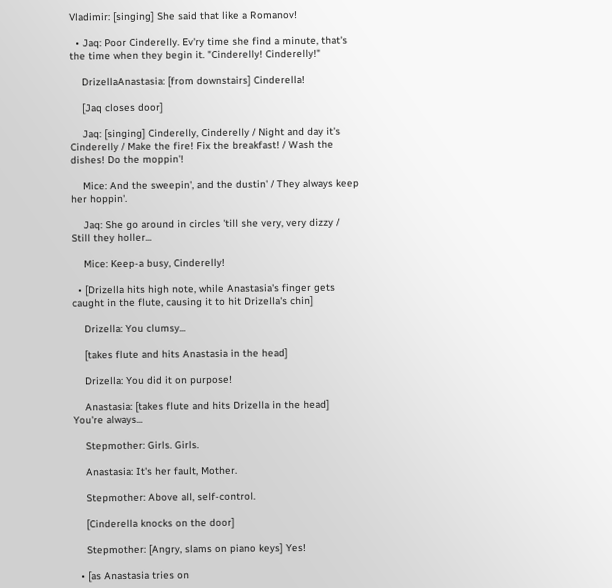Vladimir: [singing] She said that like a Romanov!

  • Jaq: Poor Cinderelly. Ev'ry time she find a minute, that's the time when they begin it. "Cinderelly! Cinderelly!"

    DrizellaAnastasia: [from downstairs] Cinderella!

    [Jaq closes door]

    Jaq: [singing] Cinderelly, Cinderelly / Night and day it's Cinderelly / Make the fire! Fix the breakfast! / Wash the dishes! Do the moppin'!

    Mice: And the sweepin', and the dustin' / They always keep her hoppin'.

    Jaq: She go around in circles 'till she very, very dizzy / Still they holler...

    Mice: Keep-a busy, Cinderelly!

  • [Drizella hits high note, while Anastasia's finger gets caught in the flute, causing it to hit Drizella's chin]

    Drizella: You clumsy...

    [takes flute and hits Anastasia in the head]

    Drizella: You did it on purpose!

    Anastasia: [takes flute and hits Drizella in the head] You're always...

    Stepmother: Girls. Girls.

    Anastasia: It's her fault, Mother.

    Stepmother: Above all, self-control.

    [Cinderella knocks on the door]

    Stepmother: [Angry, slams on piano keys] Yes!

  • [as Anastasia tries on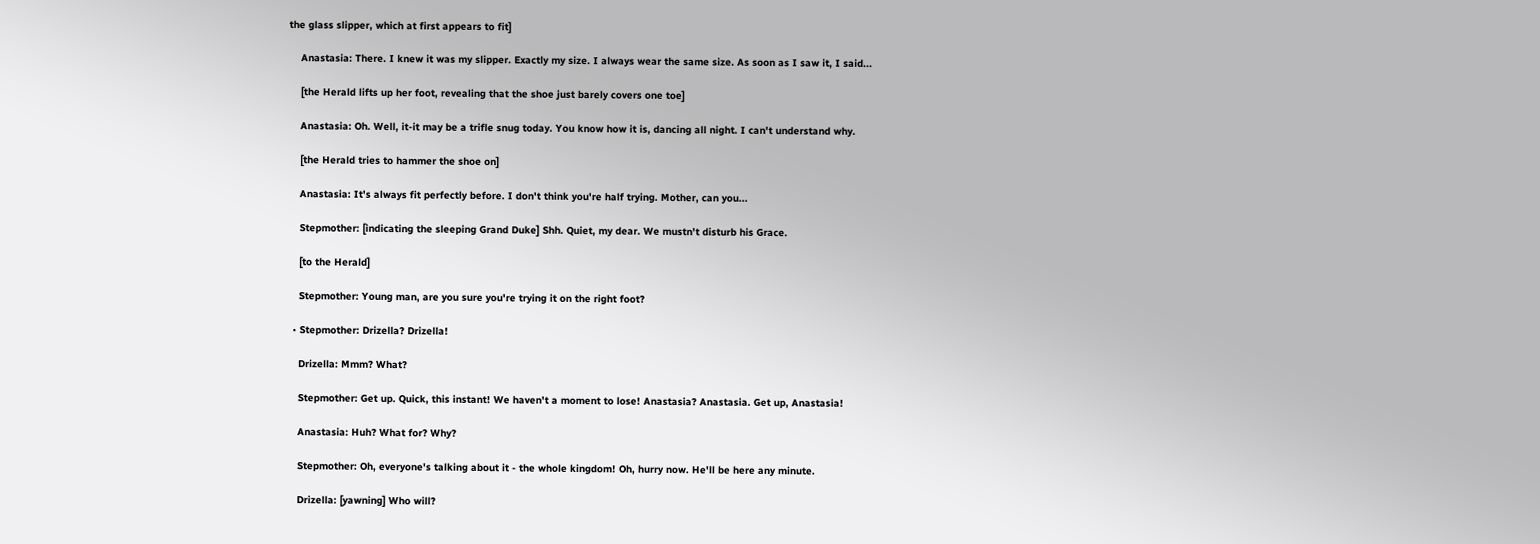the glass slipper, which at first appears to fit]

    Anastasia: There. I knew it was my slipper. Exactly my size. I always wear the same size. As soon as I saw it, I said...

    [the Herald lifts up her foot, revealing that the shoe just barely covers one toe]

    Anastasia: Oh. Well, it-it may be a trifle snug today. You know how it is, dancing all night. I can't understand why.

    [the Herald tries to hammer the shoe on]

    Anastasia: It's always fit perfectly before. I don't think you're half trying. Mother, can you...

    Stepmother: [indicating the sleeping Grand Duke] Shh. Quiet, my dear. We mustn't disturb his Grace.

    [to the Herald]

    Stepmother: Young man, are you sure you're trying it on the right foot?

  • Stepmother: Drizella? Drizella!

    Drizella: Mmm? What?

    Stepmother: Get up. Quick, this instant! We haven't a moment to lose! Anastasia? Anastasia. Get up, Anastasia!

    Anastasia: Huh? What for? Why?

    Stepmother: Oh, everyone's talking about it - the whole kingdom! Oh, hurry now. He'll be here any minute.

    Drizella: [yawning] Who will?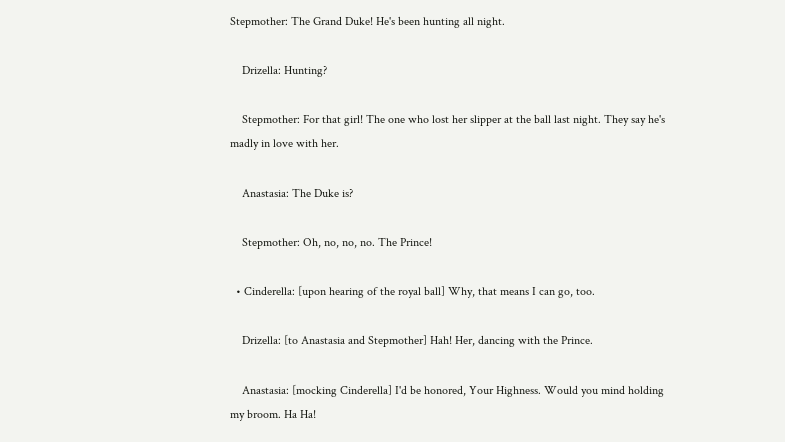Stepmother: The Grand Duke! He's been hunting all night.

    Drizella: Hunting?

    Stepmother: For that girl! The one who lost her slipper at the ball last night. They say he's madly in love with her.

    Anastasia: The Duke is?

    Stepmother: Oh, no, no, no. The Prince!

  • Cinderella: [upon hearing of the royal ball] Why, that means I can go, too.

    Drizella: [to Anastasia and Stepmother] Hah! Her, dancing with the Prince.

    Anastasia: [mocking Cinderella] I'd be honored, Your Highness. Would you mind holding my broom. Ha Ha!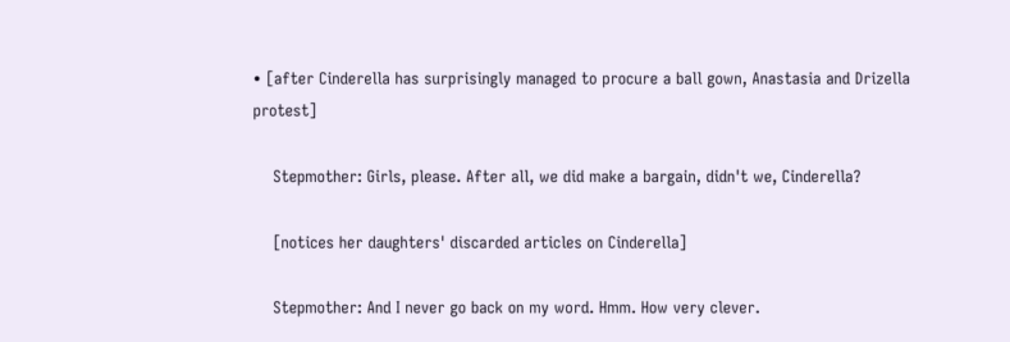• [after Cinderella has surprisingly managed to procure a ball gown, Anastasia and Drizella protest]

    Stepmother: Girls, please. After all, we did make a bargain, didn't we, Cinderella?

    [notices her daughters' discarded articles on Cinderella]

    Stepmother: And I never go back on my word. Hmm. How very clever.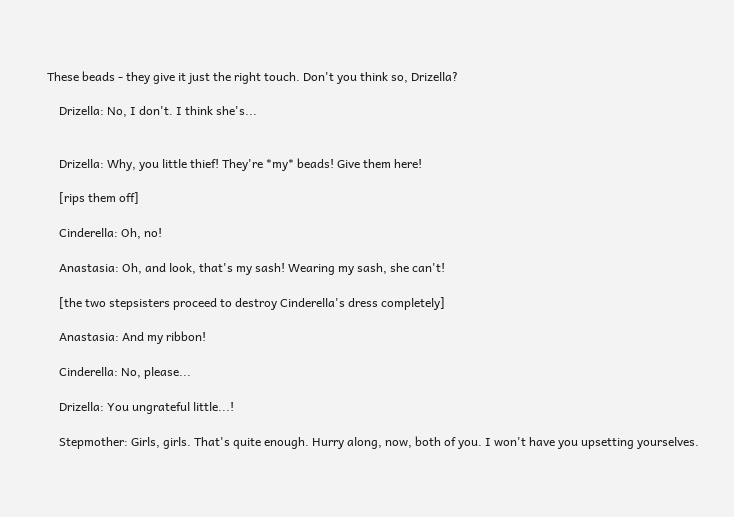These beads - they give it just the right touch. Don't you think so, Drizella?

    Drizella: No, I don't. I think she's...


    Drizella: Why, you little thief! They're *my* beads! Give them here!

    [rips them off]

    Cinderella: Oh, no!

    Anastasia: Oh, and look, that's my sash! Wearing my sash, she can't!

    [the two stepsisters proceed to destroy Cinderella's dress completely]

    Anastasia: And my ribbon!

    Cinderella: No, please...

    Drizella: You ungrateful little...!

    Stepmother: Girls, girls. That's quite enough. Hurry along, now, both of you. I won't have you upsetting yourselves.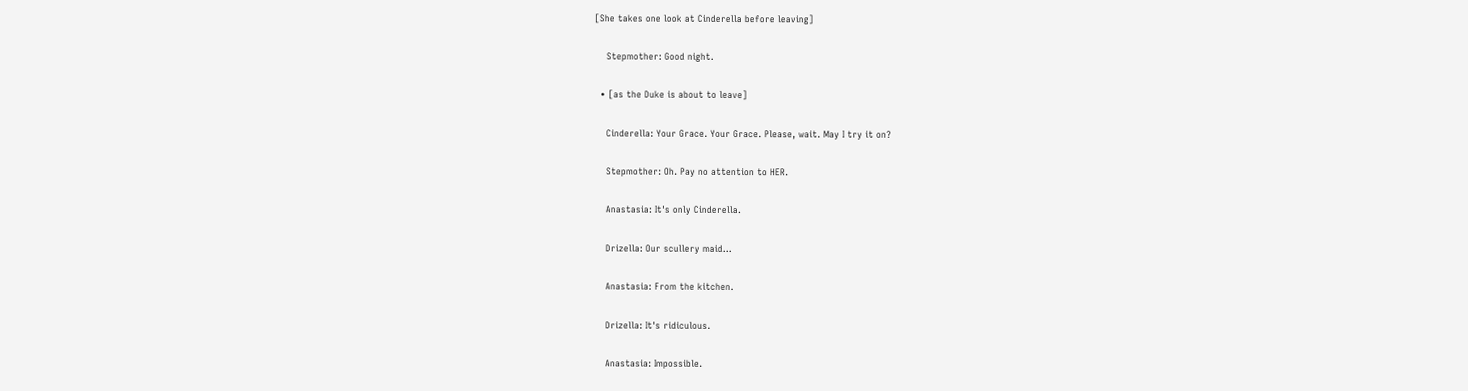[She takes one look at Cinderella before leaving]

    Stepmother: Good night.

  • [as the Duke is about to leave]

    Cinderella: Your Grace. Your Grace. Please, wait. May I try it on?

    Stepmother: Oh. Pay no attention to HER.

    Anastasia: It's only Cinderella.

    Drizella: Our scullery maid...

    Anastasia: From the kitchen.

    Drizella: It's ridiculous.

    Anastasia: Impossible.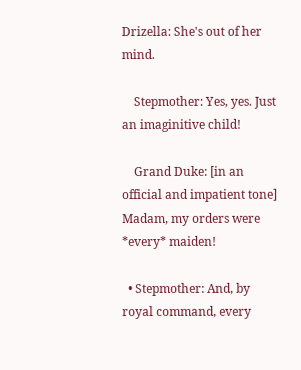Drizella: She's out of her mind.

    Stepmother: Yes, yes. Just an imaginitive child!

    Grand Duke: [in an official and impatient tone] Madam, my orders were *every* maiden!

  • Stepmother: And, by royal command, every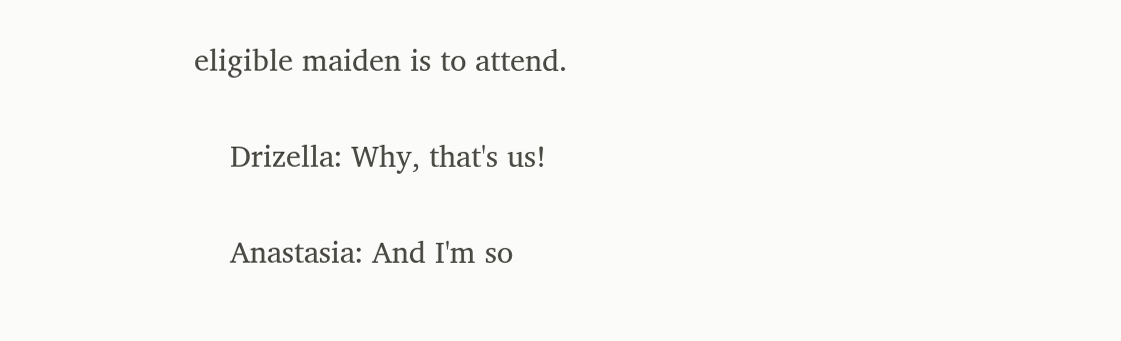eligible maiden is to attend.

    Drizella: Why, that's us!

    Anastasia: And I'm so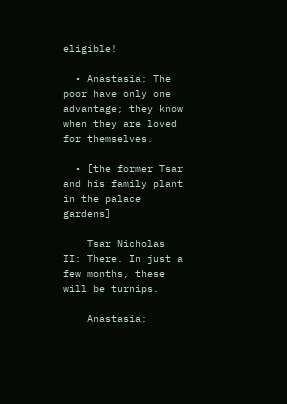eligible!

  • Anastasia: The poor have only one advantage; they know when they are loved for themselves.

  • [the former Tsar and his family plant in the palace gardens]

    Tsar Nicholas II: There. In just a few months, these will be turnips.

    Anastasia: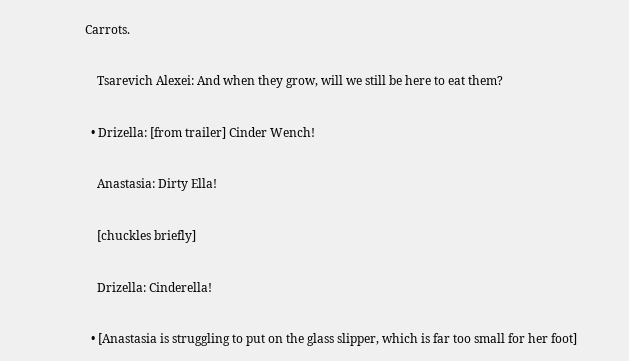Carrots.

    Tsarevich Alexei: And when they grow, will we still be here to eat them?

  • Drizella: [from trailer] Cinder Wench!

    Anastasia: Dirty Ella!

    [chuckles briefly]

    Drizella: Cinderella!

  • [Anastasia is struggling to put on the glass slipper, which is far too small for her foot]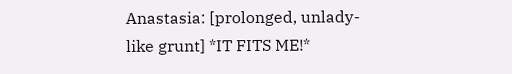Anastasia: [prolonged, unlady-like grunt] *IT FITS ME!*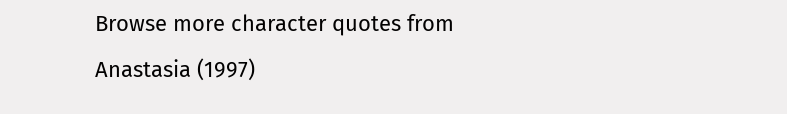Browse more character quotes from Anastasia (1997)